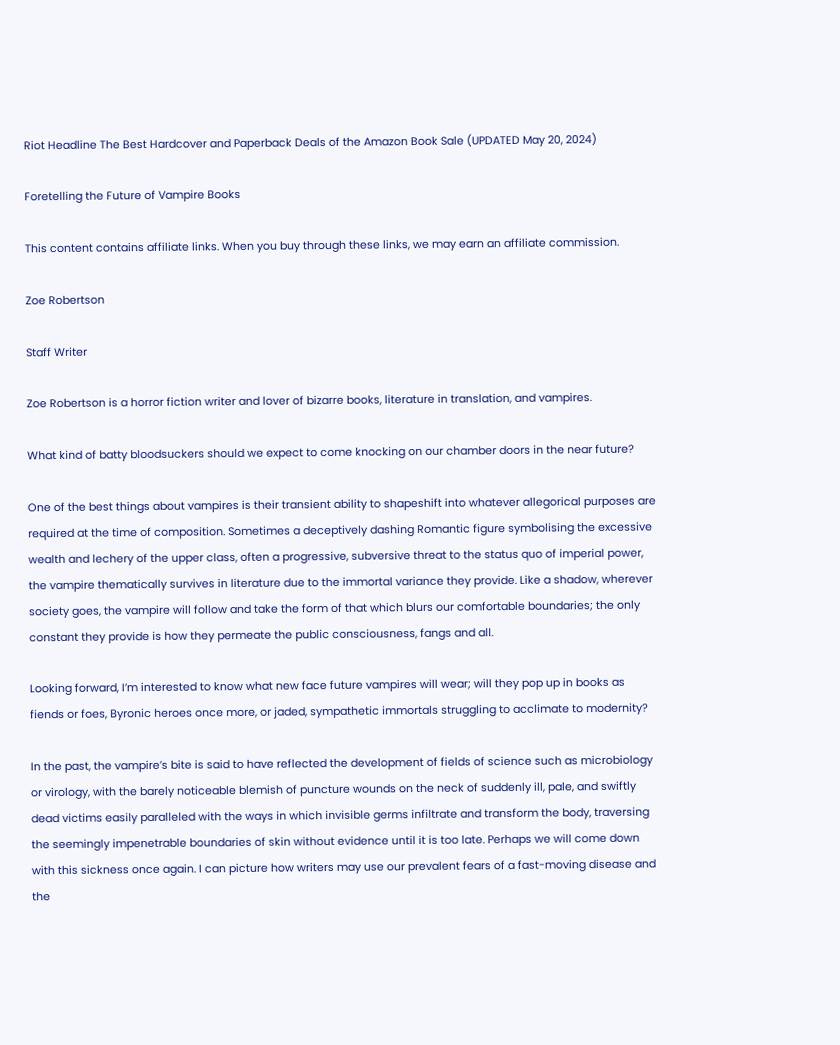Riot Headline The Best Hardcover and Paperback Deals of the Amazon Book Sale (UPDATED May 20, 2024)

Foretelling the Future of Vampire Books

This content contains affiliate links. When you buy through these links, we may earn an affiliate commission.

Zoe Robertson

Staff Writer

Zoe Robertson is a horror fiction writer and lover of bizarre books, literature in translation, and vampires.

What kind of batty bloodsuckers should we expect to come knocking on our chamber doors in the near future?

One of the best things about vampires is their transient ability to shapeshift into whatever allegorical purposes are required at the time of composition. Sometimes a deceptively dashing Romantic figure symbolising the excessive wealth and lechery of the upper class, often a progressive, subversive threat to the status quo of imperial power, the vampire thematically survives in literature due to the immortal variance they provide. Like a shadow, wherever society goes, the vampire will follow and take the form of that which blurs our comfortable boundaries; the only constant they provide is how they permeate the public consciousness, fangs and all.

Looking forward, I’m interested to know what new face future vampires will wear; will they pop up in books as fiends or foes, Byronic heroes once more, or jaded, sympathetic immortals struggling to acclimate to modernity?

In the past, the vampire’s bite is said to have reflected the development of fields of science such as microbiology or virology, with the barely noticeable blemish of puncture wounds on the neck of suddenly ill, pale, and swiftly dead victims easily paralleled with the ways in which invisible germs infiltrate and transform the body, traversing the seemingly impenetrable boundaries of skin without evidence until it is too late. Perhaps we will come down with this sickness once again. I can picture how writers may use our prevalent fears of a fast-moving disease and the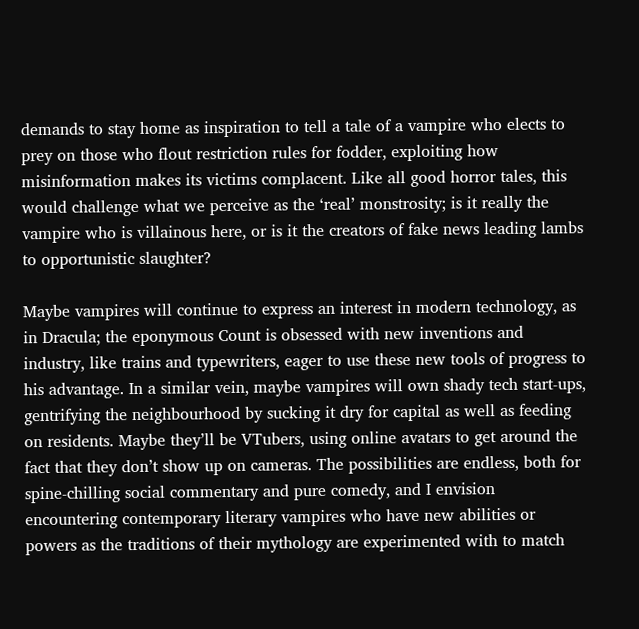demands to stay home as inspiration to tell a tale of a vampire who elects to prey on those who flout restriction rules for fodder, exploiting how misinformation makes its victims complacent. Like all good horror tales, this would challenge what we perceive as the ‘real’ monstrosity; is it really the vampire who is villainous here, or is it the creators of fake news leading lambs to opportunistic slaughter?

Maybe vampires will continue to express an interest in modern technology, as in Dracula; the eponymous Count is obsessed with new inventions and industry, like trains and typewriters, eager to use these new tools of progress to his advantage. In a similar vein, maybe vampires will own shady tech start-ups, gentrifying the neighbourhood by sucking it dry for capital as well as feeding on residents. Maybe they’ll be VTubers, using online avatars to get around the fact that they don’t show up on cameras. The possibilities are endless, both for spine-chilling social commentary and pure comedy, and I envision encountering contemporary literary vampires who have new abilities or powers as the traditions of their mythology are experimented with to match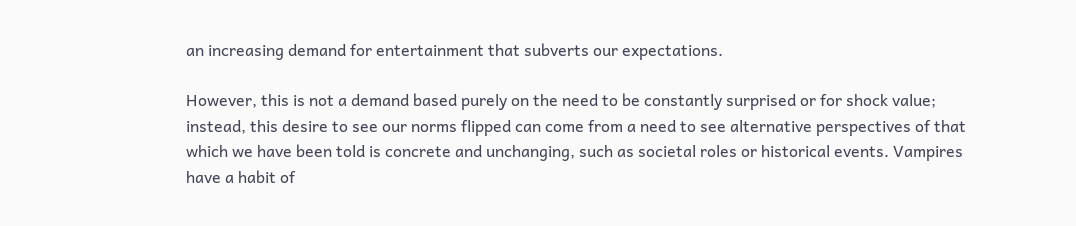an increasing demand for entertainment that subverts our expectations.

However, this is not a demand based purely on the need to be constantly surprised or for shock value; instead, this desire to see our norms flipped can come from a need to see alternative perspectives of that which we have been told is concrete and unchanging, such as societal roles or historical events. Vampires have a habit of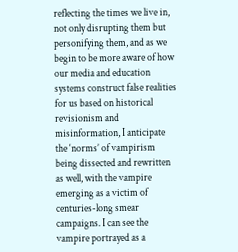reflecting the times we live in, not only disrupting them but personifying them, and as we begin to be more aware of how our media and education systems construct false realities for us based on historical revisionism and misinformation, I anticipate the ‘norms’ of vampirism being dissected and rewritten as well, with the vampire emerging as a victim of centuries-long smear campaigns. I can see the vampire portrayed as a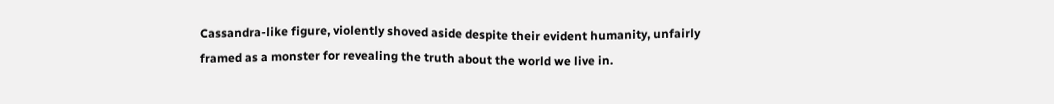Cassandra-like figure, violently shoved aside despite their evident humanity, unfairly framed as a monster for revealing the truth about the world we live in.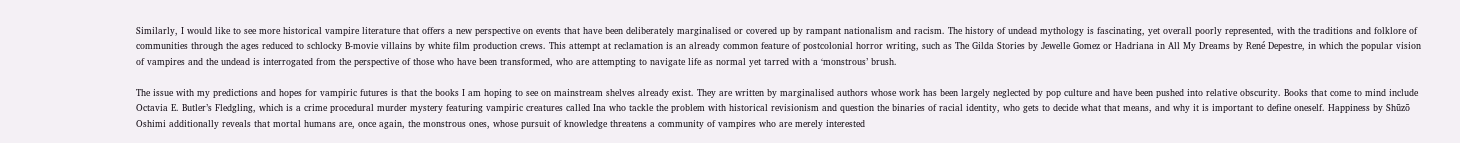Similarly, I would like to see more historical vampire literature that offers a new perspective on events that have been deliberately marginalised or covered up by rampant nationalism and racism. The history of undead mythology is fascinating, yet overall poorly represented, with the traditions and folklore of communities through the ages reduced to schlocky B-movie villains by white film production crews. This attempt at reclamation is an already common feature of postcolonial horror writing, such as The Gilda Stories by Jewelle Gomez or Hadriana in All My Dreams by René Depestre, in which the popular vision of vampires and the undead is interrogated from the perspective of those who have been transformed, who are attempting to navigate life as normal yet tarred with a ‘monstrous’ brush.

The issue with my predictions and hopes for vampiric futures is that the books I am hoping to see on mainstream shelves already exist. They are written by marginalised authors whose work has been largely neglected by pop culture and have been pushed into relative obscurity. Books that come to mind include Octavia E. Butler’s Fledgling, which is a crime procedural murder mystery featuring vampiric creatures called Ina who tackle the problem with historical revisionism and question the binaries of racial identity, who gets to decide what that means, and why it is important to define oneself. Happiness by Shūzō Oshimi additionally reveals that mortal humans are, once again, the monstrous ones, whose pursuit of knowledge threatens a community of vampires who are merely interested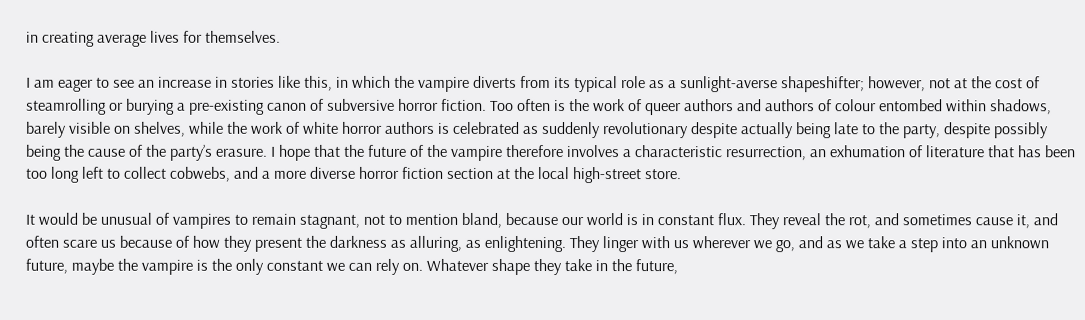in creating average lives for themselves.

I am eager to see an increase in stories like this, in which the vampire diverts from its typical role as a sunlight-averse shapeshifter; however, not at the cost of steamrolling or burying a pre-existing canon of subversive horror fiction. Too often is the work of queer authors and authors of colour entombed within shadows, barely visible on shelves, while the work of white horror authors is celebrated as suddenly revolutionary despite actually being late to the party, despite possibly being the cause of the party’s erasure. I hope that the future of the vampire therefore involves a characteristic resurrection, an exhumation of literature that has been too long left to collect cobwebs, and a more diverse horror fiction section at the local high-street store.

It would be unusual of vampires to remain stagnant, not to mention bland, because our world is in constant flux. They reveal the rot, and sometimes cause it, and often scare us because of how they present the darkness as alluring, as enlightening. They linger with us wherever we go, and as we take a step into an unknown future, maybe the vampire is the only constant we can rely on. Whatever shape they take in the future,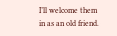I’ll welcome them in as an old friend.